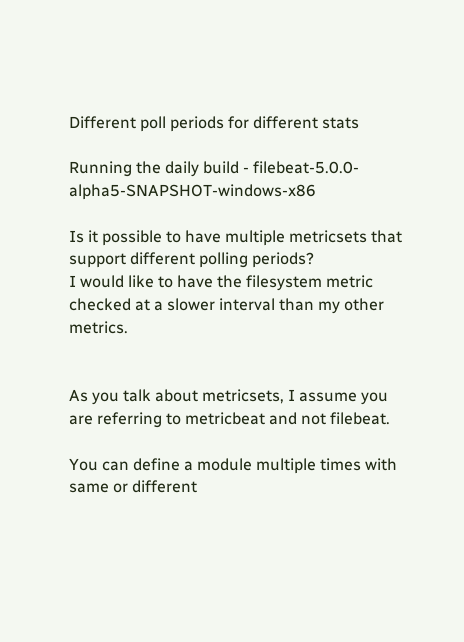Different poll periods for different stats

Running the daily build - filebeat-5.0.0-alpha5-SNAPSHOT-windows-x86

Is it possible to have multiple metricsets that support different polling periods?
I would like to have the filesystem metric checked at a slower interval than my other metrics.


As you talk about metricsets, I assume you are referring to metricbeat and not filebeat.

You can define a module multiple times with same or different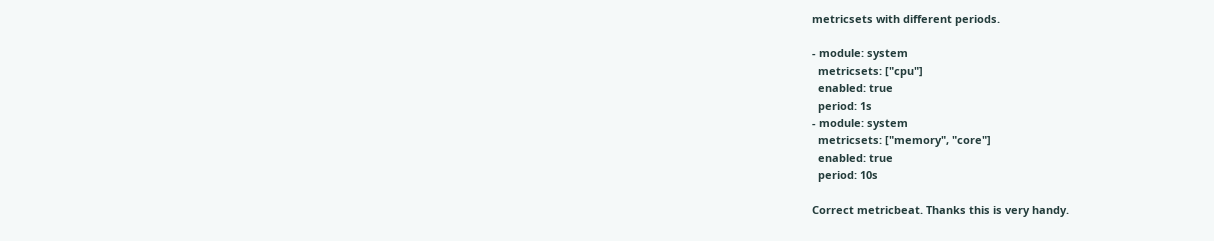metricsets with different periods.

- module: system
  metricsets: ["cpu"]
  enabled: true
  period: 1s
- module: system
  metricsets: ["memory", "core"]
  enabled: true
  period: 10s

Correct metricbeat. Thanks this is very handy.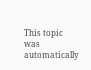This topic was automatically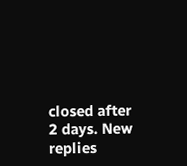closed after 2 days. New replies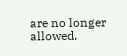are no longer allowed.